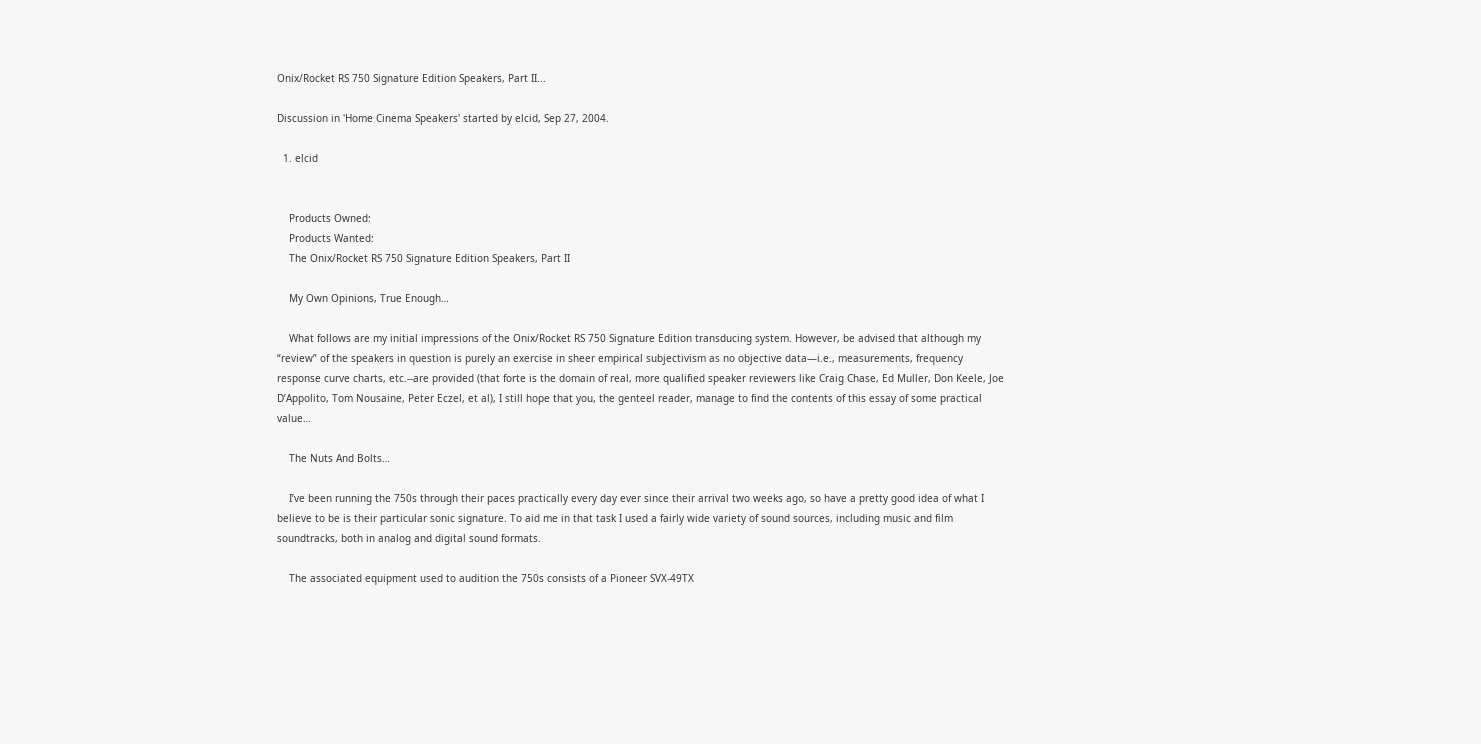Onix/Rocket RS 750 Signature Edition Speakers, Part II...

Discussion in 'Home Cinema Speakers' started by elcid, Sep 27, 2004.

  1. elcid


    Products Owned:
    Products Wanted:
    The Onix/Rocket RS 750 Signature Edition Speakers, Part II

    My Own Opinions, True Enough…

    What follows are my initial impressions of the Onix/Rocket RS 750 Signature Edition transducing system. However, be advised that although my “review” of the speakers in question is purely an exercise in sheer empirical subjectivism as no objective data—i.e., measurements, frequency response curve charts, etc.--are provided (that forte is the domain of real, more qualified speaker reviewers like Craig Chase, Ed Muller, Don Keele, Joe D’Appolito, Tom Nousaine, Peter Eczel, et al), I still hope that you, the genteel reader, manage to find the contents of this essay of some practical value…

    The Nuts And Bolts…

    I’ve been running the 750s through their paces practically every day ever since their arrival two weeks ago, so have a pretty good idea of what I believe to be is their particular sonic signature. To aid me in that task I used a fairly wide variety of sound sources, including music and film soundtracks, both in analog and digital sound formats.

    The associated equipment used to audition the 750s consists of a Pioneer SVX-49TX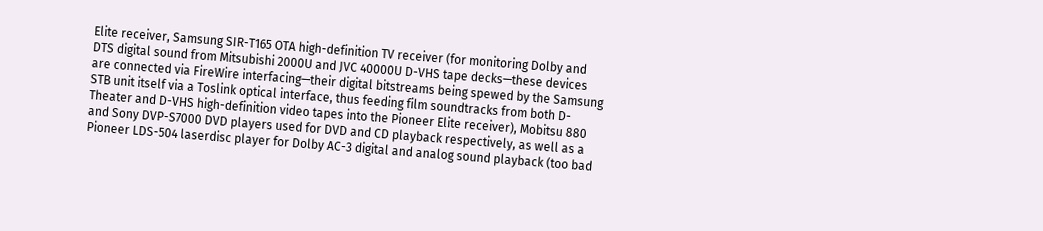Elite receiver, Samsung SIR-T165 OTA high-definition TV receiver (for monitoring Dolby and DTS digital sound from Mitsubishi 2000U and JVC 40000U D-VHS tape decks—these devices are connected via FireWire interfacing—their digital bitstreams being spewed by the Samsung STB unit itself via a Toslink optical interface, thus feeding film soundtracks from both D-Theater and D-VHS high-definition video tapes into the Pioneer Elite receiver), Mobitsu 880 and Sony DVP-S7000 DVD players used for DVD and CD playback respectively, as well as a Pioneer LDS-504 laserdisc player for Dolby AC-3 digital and analog sound playback (too bad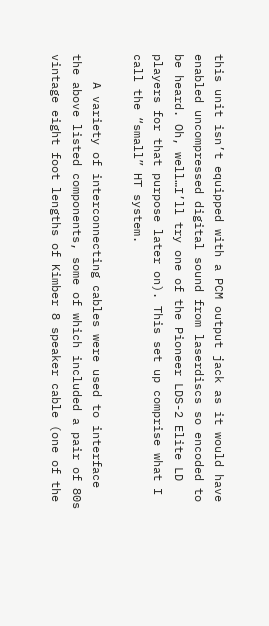this unit isn’t equipped with a PCM output jack as it would have enabled uncompressed digital sound from laserdiscs so encoded to be heard. Oh, well…I’ll try one of the Pioneer LDS-2 Elite LD players for that purpose later on). This set up comprise what I call the “small” HT system.

    A variety of interconnecting cables were used to interface the above listed components, some of which included a pair of 80s vintage eight foot lengths of Kimber 8 speaker cable (one of the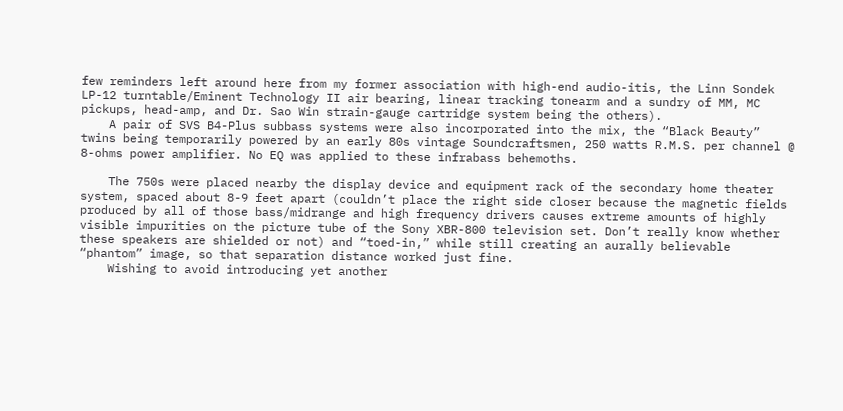few reminders left around here from my former association with high-end audio-itis, the Linn Sondek LP-12 turntable/Eminent Technology II air bearing, linear tracking tonearm and a sundry of MM, MC pickups, head-amp, and Dr. Sao Win strain-gauge cartridge system being the others).
    A pair of SVS B4-Plus subbass systems were also incorporated into the mix, the “Black Beauty” twins being temporarily powered by an early 80s vintage Soundcraftsmen, 250 watts R.M.S. per channel @ 8-ohms power amplifier. No EQ was applied to these infrabass behemoths.

    The 750s were placed nearby the display device and equipment rack of the secondary home theater system, spaced about 8-9 feet apart (couldn’t place the right side closer because the magnetic fields produced by all of those bass/midrange and high frequency drivers causes extreme amounts of highly visible impurities on the picture tube of the Sony XBR-800 television set. Don’t really know whether these speakers are shielded or not) and “toed-in,” while still creating an aurally believable “phantom” image, so that separation distance worked just fine.
    Wishing to avoid introducing yet another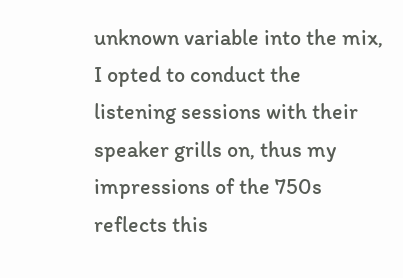unknown variable into the mix, I opted to conduct the listening sessions with their speaker grills on, thus my impressions of the 750s reflects this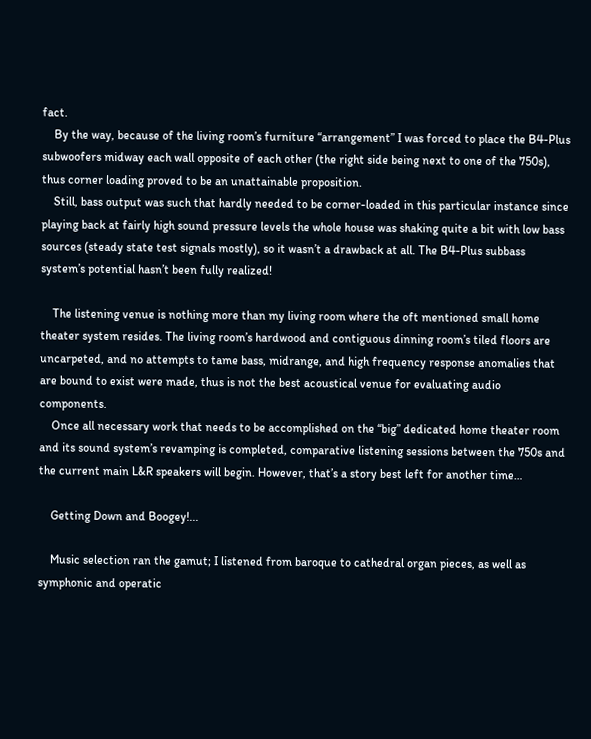fact.
    By the way, because of the living room’s furniture “arrangement” I was forced to place the B4-Plus subwoofers midway each wall opposite of each other (the right side being next to one of the 750s), thus corner loading proved to be an unattainable proposition.
    Still, bass output was such that hardly needed to be corner-loaded in this particular instance since playing back at fairly high sound pressure levels the whole house was shaking quite a bit with low bass sources (steady state test signals mostly), so it wasn’t a drawback at all. The B4-Plus subbass system’s potential hasn’t been fully realized!

    The listening venue is nothing more than my living room where the oft mentioned small home theater system resides. The living room’s hardwood and contiguous dinning room’s tiled floors are uncarpeted, and no attempts to tame bass, midrange, and high frequency response anomalies that are bound to exist were made, thus is not the best acoustical venue for evaluating audio components.
    Once all necessary work that needs to be accomplished on the “big” dedicated home theater room and its sound system’s revamping is completed, comparative listening sessions between the 750s and the current main L&R speakers will begin. However, that’s a story best left for another time…

    Getting Down and Boogey!...

    Music selection ran the gamut; I listened from baroque to cathedral organ pieces, as well as symphonic and operatic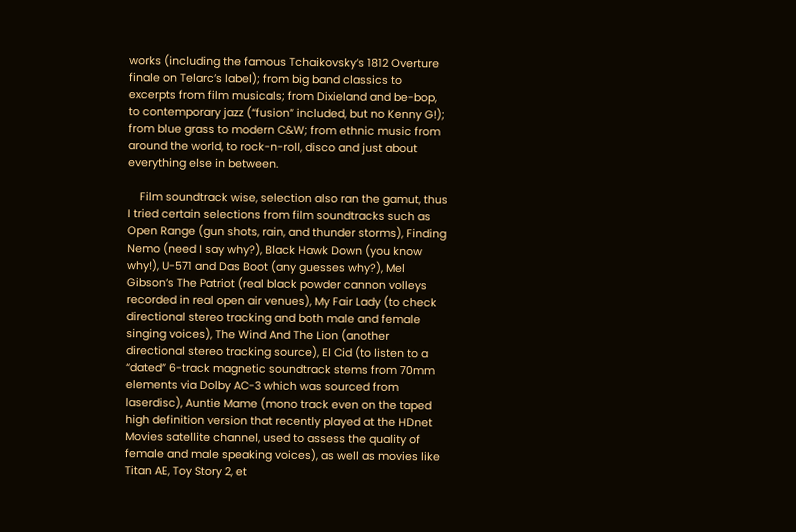works (including the famous Tchaikovsky’s 1812 Overture finale on Telarc’s label); from big band classics to excerpts from film musicals; from Dixieland and be-bop, to contemporary jazz (“fusion” included, but no Kenny G!); from blue grass to modern C&W; from ethnic music from around the world, to rock-n-roll, disco and just about everything else in between.

    Film soundtrack wise, selection also ran the gamut, thus I tried certain selections from film soundtracks such as Open Range (gun shots, rain, and thunder storms), Finding Nemo (need I say why?), Black Hawk Down (you know why!), U-571 and Das Boot (any guesses why?), Mel Gibson’s The Patriot (real black powder cannon volleys recorded in real open air venues), My Fair Lady (to check directional stereo tracking and both male and female singing voices), The Wind And The Lion (another directional stereo tracking source), El Cid (to listen to a “dated” 6-track magnetic soundtrack stems from 70mm elements via Dolby AC-3 which was sourced from laserdisc), Auntie Mame (mono track even on the taped high definition version that recently played at the HDnet Movies satellite channel, used to assess the quality of female and male speaking voices), as well as movies like Titan AE, Toy Story 2, et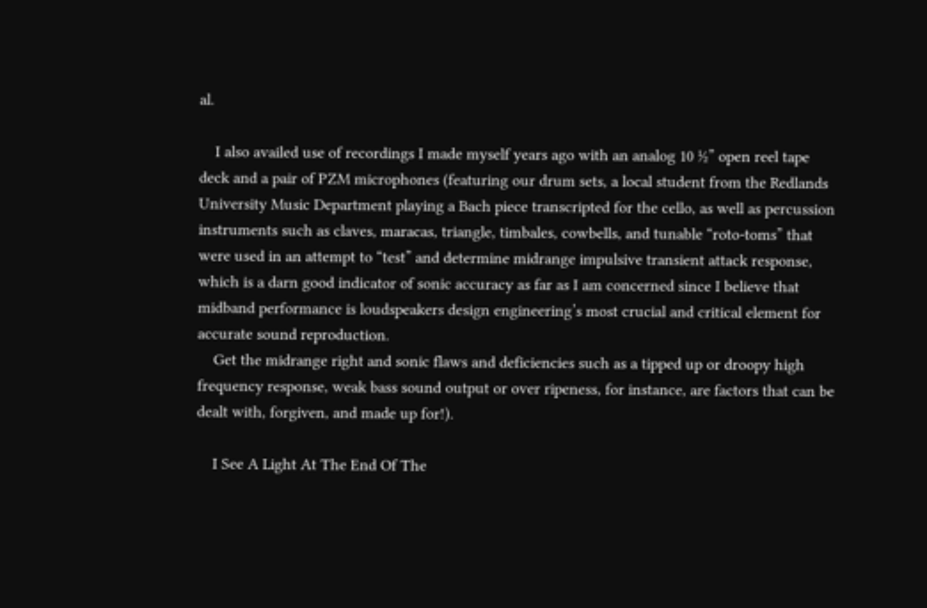al.

    I also availed use of recordings I made myself years ago with an analog 10 ½” open reel tape deck and a pair of PZM microphones (featuring our drum sets, a local student from the Redlands University Music Department playing a Bach piece transcripted for the cello, as well as percussion instruments such as claves, maracas, triangle, timbales, cowbells, and tunable “roto-toms” that were used in an attempt to “test” and determine midrange impulsive transient attack response, which is a darn good indicator of sonic accuracy as far as I am concerned since I believe that midband performance is loudspeakers design engineering’s most crucial and critical element for accurate sound reproduction.
    Get the midrange right and sonic flaws and deficiencies such as a tipped up or droopy high frequency response, weak bass sound output or over ripeness, for instance, are factors that can be dealt with, forgiven, and made up for!).

    I See A Light At The End Of The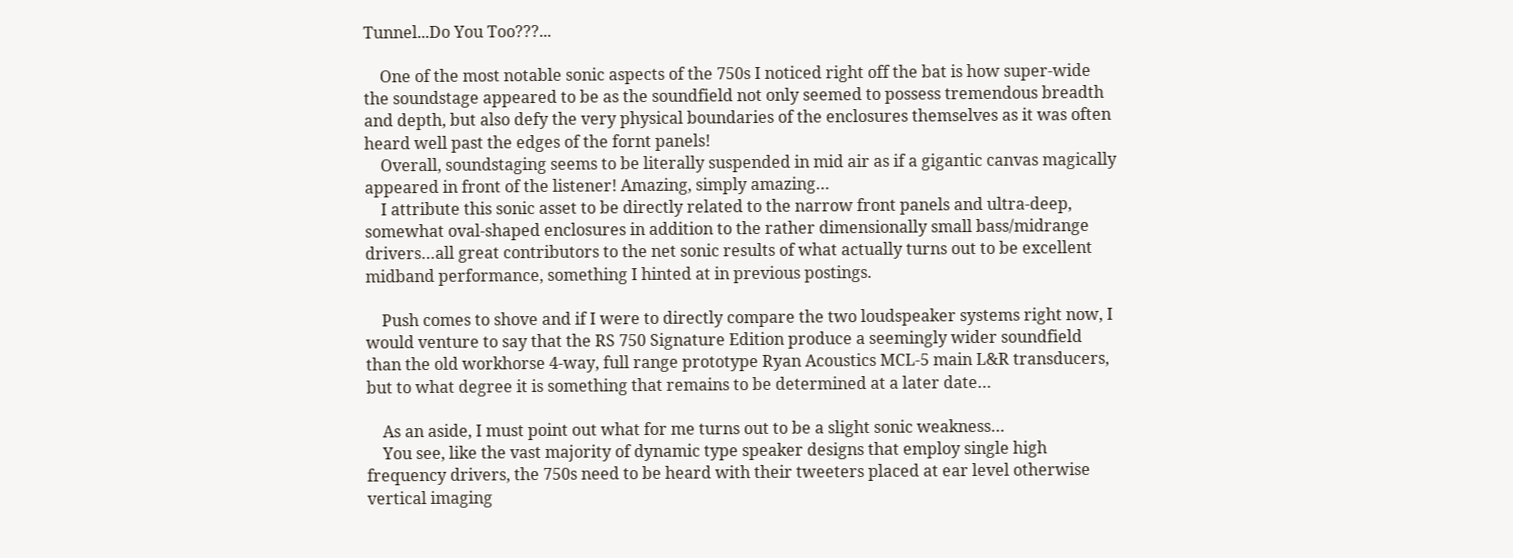Tunnel...Do You Too???...

    One of the most notable sonic aspects of the 750s I noticed right off the bat is how super-wide the soundstage appeared to be as the soundfield not only seemed to possess tremendous breadth and depth, but also defy the very physical boundaries of the enclosures themselves as it was often heard well past the edges of the fornt panels!
    Overall, soundstaging seems to be literally suspended in mid air as if a gigantic canvas magically appeared in front of the listener! Amazing, simply amazing…
    I attribute this sonic asset to be directly related to the narrow front panels and ultra-deep, somewhat oval-shaped enclosures in addition to the rather dimensionally small bass/midrange drivers…all great contributors to the net sonic results of what actually turns out to be excellent midband performance, something I hinted at in previous postings.

    Push comes to shove and if I were to directly compare the two loudspeaker systems right now, I would venture to say that the RS 750 Signature Edition produce a seemingly wider soundfield than the old workhorse 4-way, full range prototype Ryan Acoustics MCL-5 main L&R transducers, but to what degree it is something that remains to be determined at a later date…

    As an aside, I must point out what for me turns out to be a slight sonic weakness…
    You see, like the vast majority of dynamic type speaker designs that employ single high frequency drivers, the 750s need to be heard with their tweeters placed at ear level otherwise vertical imaging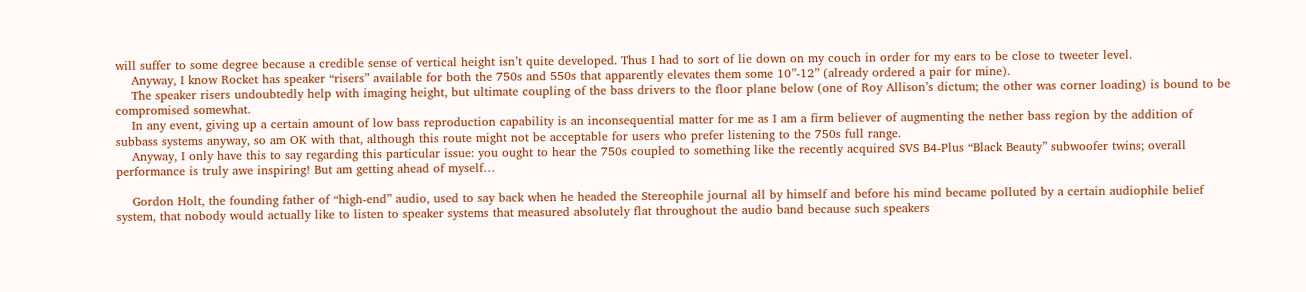will suffer to some degree because a credible sense of vertical height isn’t quite developed. Thus I had to sort of lie down on my couch in order for my ears to be close to tweeter level.
    Anyway, I know Rocket has speaker “risers” available for both the 750s and 550s that apparently elevates them some 10”-12” (already ordered a pair for mine).
    The speaker risers undoubtedly help with imaging height, but ultimate coupling of the bass drivers to the floor plane below (one of Roy Allison’s dictum; the other was corner loading) is bound to be compromised somewhat.
    In any event, giving up a certain amount of low bass reproduction capability is an inconsequential matter for me as I am a firm believer of augmenting the nether bass region by the addition of subbass systems anyway, so am OK with that, although this route might not be acceptable for users who prefer listening to the 750s full range.
    Anyway, I only have this to say regarding this particular issue: you ought to hear the 750s coupled to something like the recently acquired SVS B4-Plus “Black Beauty” subwoofer twins; overall performance is truly awe inspiring! But am getting ahead of myself…

    Gordon Holt, the founding father of “high-end” audio, used to say back when he headed the Stereophile journal all by himself and before his mind became polluted by a certain audiophile belief system, that nobody would actually like to listen to speaker systems that measured absolutely flat throughout the audio band because such speakers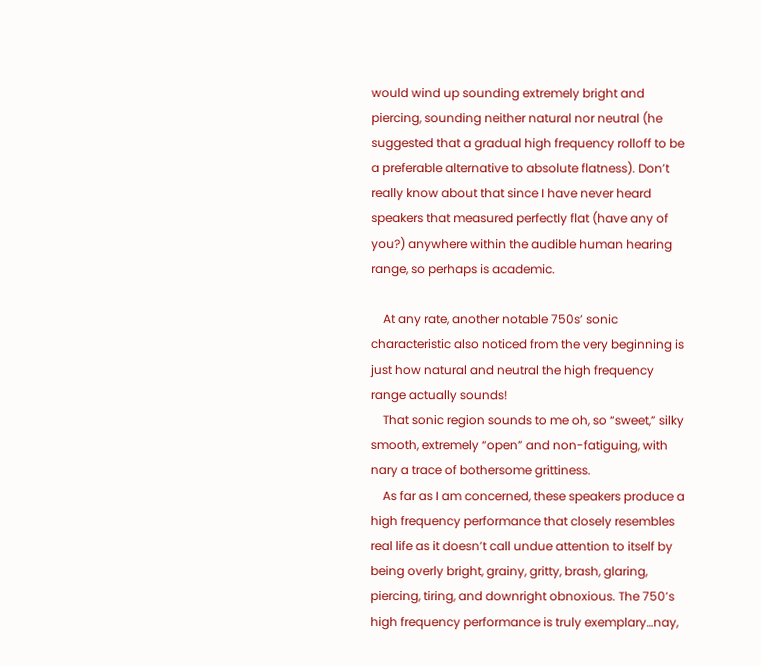would wind up sounding extremely bright and piercing, sounding neither natural nor neutral (he suggested that a gradual high frequency rolloff to be a preferable alternative to absolute flatness). Don’t really know about that since I have never heard speakers that measured perfectly flat (have any of you?) anywhere within the audible human hearing range, so perhaps is academic.

    At any rate, another notable 750s’ sonic characteristic also noticed from the very beginning is just how natural and neutral the high frequency range actually sounds!
    That sonic region sounds to me oh, so “sweet,” silky smooth, extremely “open” and non-fatiguing, with nary a trace of bothersome grittiness.
    As far as I am concerned, these speakers produce a high frequency performance that closely resembles real life as it doesn’t call undue attention to itself by being overly bright, grainy, gritty, brash, glaring, piercing, tiring, and downright obnoxious. The 750’s high frequency performance is truly exemplary…nay,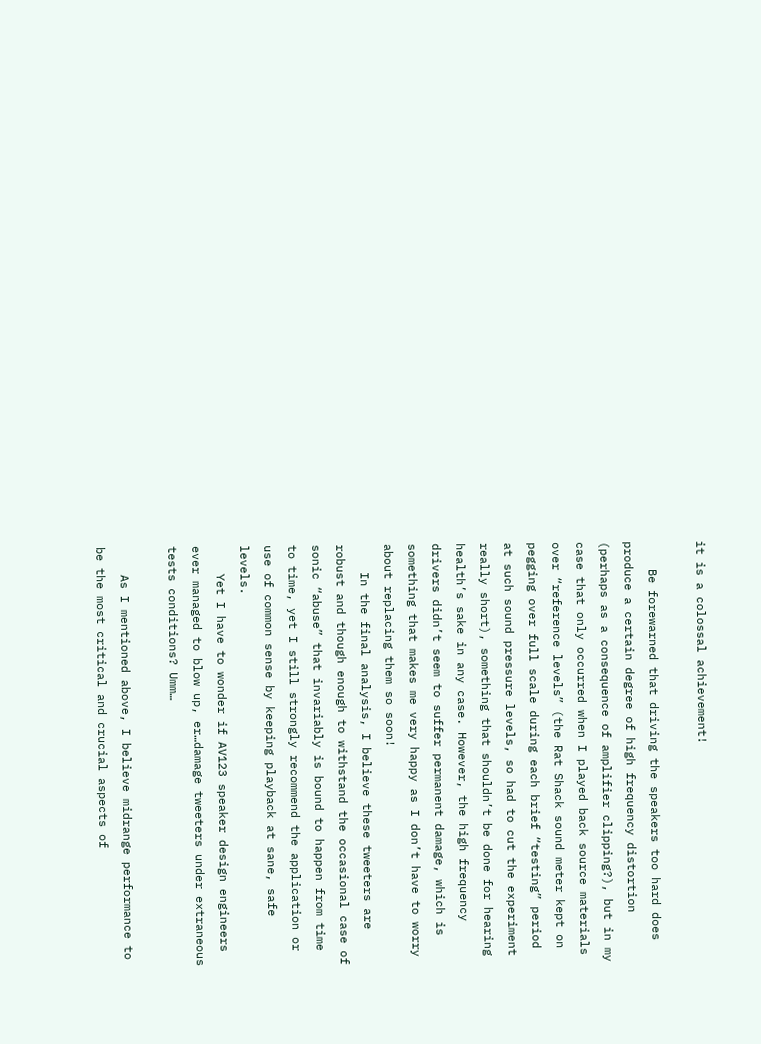it is a colossal achievement!

    Be forewarned that driving the speakers too hard does produce a certain degree of high frequency distortion (perhaps as a consequence of amplifier clipping?), but in my case that only occurred when I played back source materials over “reference levels” (the Rat Shack sound meter kept on pegging over full scale during each brief “testing” period at such sound pressure levels, so had to cut the experiment really short), something that shouldn’t be done for hearing health’s sake in any case. However, the high frequency drivers didn’t seem to suffer permanent damage, which is something that makes me very happy as I don’t have to worry about replacing them so soon!
    In the final analysis, I believe these tweeters are robust and though enough to withstand the occasional case of sonic “abuse” that invariably is bound to happen from time to time, yet I still strongly recommend the application or use of common sense by keeping playback at sane, safe levels.
    Yet I have to wonder if AV123 speaker design engineers ever managed to blow up, er…damage tweeters under extraneous tests conditions? Umm…

    As I mentioned above, I believe midrange performance to be the most critical and crucial aspects of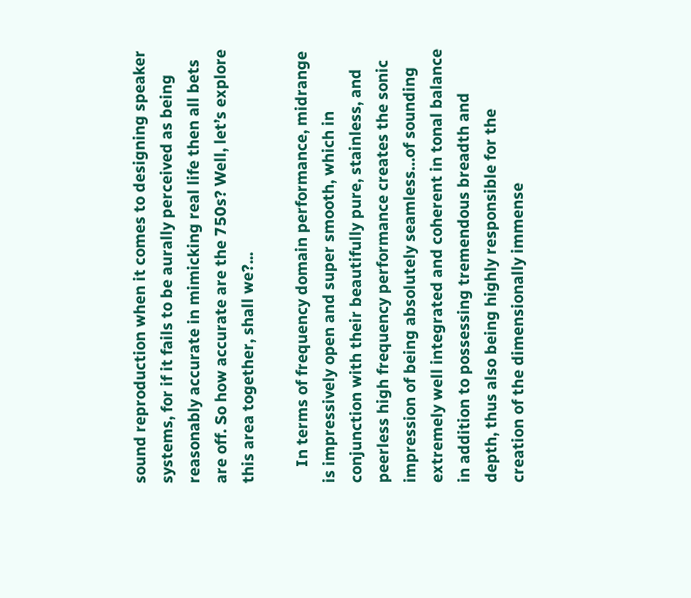sound reproduction when it comes to designing speaker systems, for if it fails to be aurally perceived as being reasonably accurate in mimicking real life then all bets are off. So how accurate are the 750s? Well, let’s explore this area together, shall we?...

    In terms of frequency domain performance, midrange is impressively open and super smooth, which in conjunction with their beautifully pure, stainless, and peerless high frequency performance creates the sonic impression of being absolutely seamless…of sounding extremely well integrated and coherent in tonal balance in addition to possessing tremendous breadth and depth, thus also being highly responsible for the creation of the dimensionally immense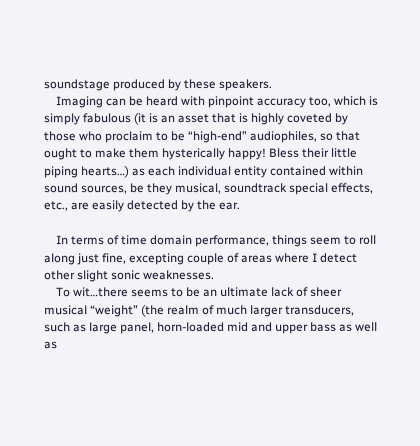soundstage produced by these speakers.
    Imaging can be heard with pinpoint accuracy too, which is simply fabulous (it is an asset that is highly coveted by those who proclaim to be “high-end” audiophiles, so that ought to make them hysterically happy! Bless their little piping hearts…) as each individual entity contained within sound sources, be they musical, soundtrack special effects, etc., are easily detected by the ear.

    In terms of time domain performance, things seem to roll along just fine, excepting couple of areas where I detect other slight sonic weaknesses.
    To wit…there seems to be an ultimate lack of sheer musical “weight” (the realm of much larger transducers, such as large panel, horn-loaded mid and upper bass as well as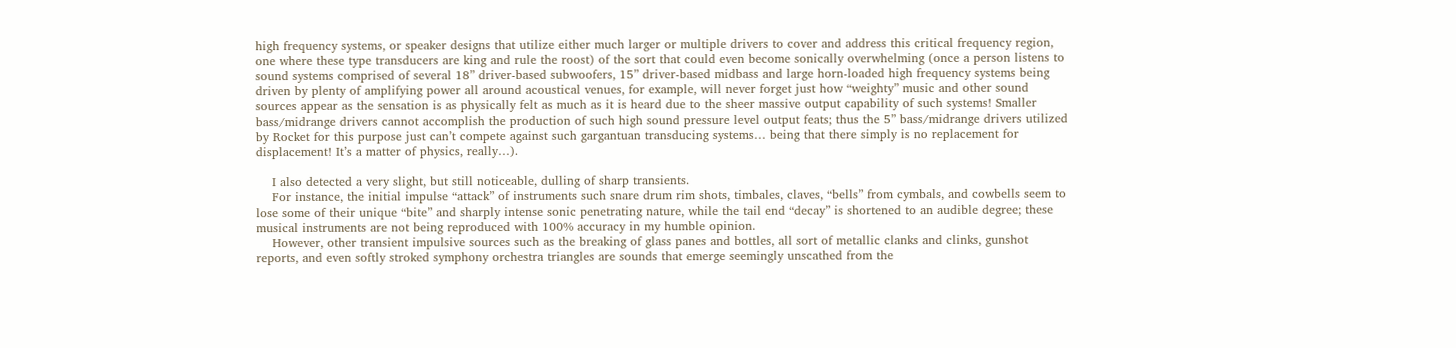high frequency systems, or speaker designs that utilize either much larger or multiple drivers to cover and address this critical frequency region, one where these type transducers are king and rule the roost) of the sort that could even become sonically overwhelming (once a person listens to sound systems comprised of several 18” driver-based subwoofers, 15” driver-based midbass and large horn-loaded high frequency systems being driven by plenty of amplifying power all around acoustical venues, for example, will never forget just how “weighty” music and other sound sources appear as the sensation is as physically felt as much as it is heard due to the sheer massive output capability of such systems! Smaller bass/midrange drivers cannot accomplish the production of such high sound pressure level output feats; thus the 5” bass/midrange drivers utilized by Rocket for this purpose just can’t compete against such gargantuan transducing systems… being that there simply is no replacement for displacement! It’s a matter of physics, really…).

    I also detected a very slight, but still noticeable, dulling of sharp transients.
    For instance, the initial impulse “attack” of instruments such snare drum rim shots, timbales, claves, “bells” from cymbals, and cowbells seem to lose some of their unique “bite” and sharply intense sonic penetrating nature, while the tail end “decay” is shortened to an audible degree; these musical instruments are not being reproduced with 100% accuracy in my humble opinion.
    However, other transient impulsive sources such as the breaking of glass panes and bottles, all sort of metallic clanks and clinks, gunshot reports, and even softly stroked symphony orchestra triangles are sounds that emerge seemingly unscathed from the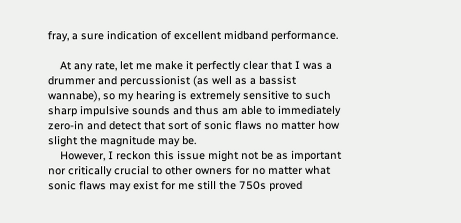fray, a sure indication of excellent midband performance.

    At any rate, let me make it perfectly clear that I was a drummer and percussionist (as well as a bassist wannabe), so my hearing is extremely sensitive to such sharp impulsive sounds and thus am able to immediately zero-in and detect that sort of sonic flaws no matter how slight the magnitude may be.
    However, I reckon this issue might not be as important nor critically crucial to other owners for no matter what sonic flaws may exist for me still the 750s proved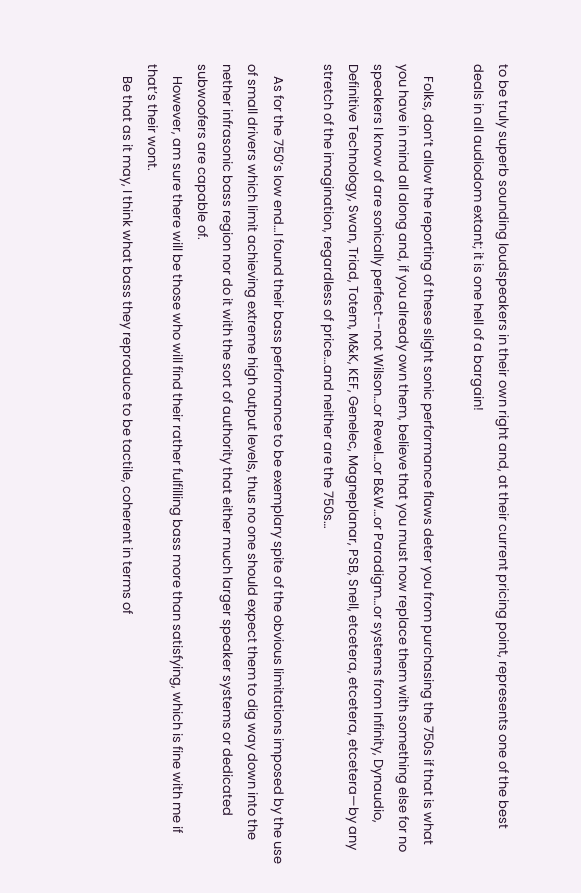to be truly superb sounding loudspeakers in their own right and, at their current pricing point, represents one of the best deals in all audiodom extant; it is one hell of a bargain!

    Folks, don’t allow the reporting of these slight sonic performance flaws deter you from purchasing the 750s if that is what you have in mind all along and, if you already own them, believe that you must now replace them with something else for no speakers I know of are sonically perfect--not Wilson…or Revel…or B&W…or Paradigm…or systems from Infinity, Dynaudio, Definitive Technology, Swan, Triad, Totem, M&K, KEF, Genelec, Magneplanar, PSB, Snell, etcetera, etcetera, etcetera—by any stretch of the imagination, regardless of price…and neither are the 750s…

    As for the 750’s low end…I found their bass performance to be exemplary spite of the obvious limitations imposed by the use of small drivers which limit achieving extreme high output levels, thus no one should expect them to dig way down into the nether infrasonic bass region nor do it with the sort of authority that either much larger speaker systems or dedicated subwoofers are capable of.
    However, am sure there will be those who will find their rather fulfilling bass more than satisfying, which is fine with me if that’s their wont.
    Be that as it may, I think what bass they reproduce to be tactile, coherent in terms of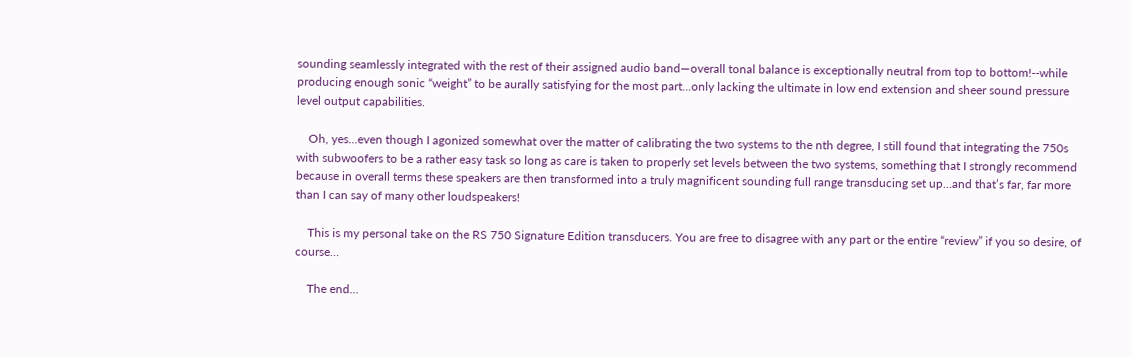sounding seamlessly integrated with the rest of their assigned audio band—overall tonal balance is exceptionally neutral from top to bottom!--while producing enough sonic “weight” to be aurally satisfying for the most part…only lacking the ultimate in low end extension and sheer sound pressure level output capabilities.

    Oh, yes…even though I agonized somewhat over the matter of calibrating the two systems to the nth degree, I still found that integrating the 750s with subwoofers to be a rather easy task so long as care is taken to properly set levels between the two systems, something that I strongly recommend because in overall terms these speakers are then transformed into a truly magnificent sounding full range transducing set up…and that’s far, far more than I can say of many other loudspeakers!

    This is my personal take on the RS 750 Signature Edition transducers. You are free to disagree with any part or the entire “review” if you so desire, of course…

    The end…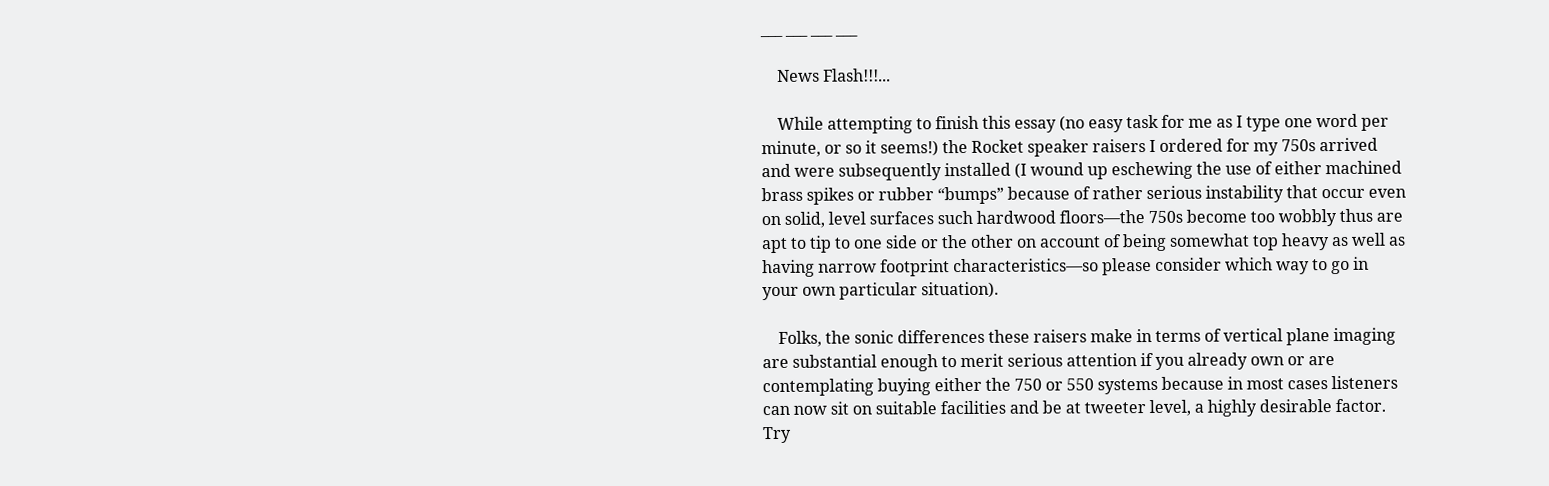___ ___ ___ ___

    News Flash!!!...

    While attempting to finish this essay (no easy task for me as I type one word per minute, or so it seems!) the Rocket speaker raisers I ordered for my 750s arrived and were subsequently installed (I wound up eschewing the use of either machined brass spikes or rubber “bumps” because of rather serious instability that occur even on solid, level surfaces such hardwood floors—the 750s become too wobbly thus are apt to tip to one side or the other on account of being somewhat top heavy as well as having narrow footprint characteristics—so please consider which way to go in your own particular situation).

    Folks, the sonic differences these raisers make in terms of vertical plane imaging are substantial enough to merit serious attention if you already own or are contemplating buying either the 750 or 550 systems because in most cases listeners can now sit on suitable facilities and be at tweeter level, a highly desirable factor. Try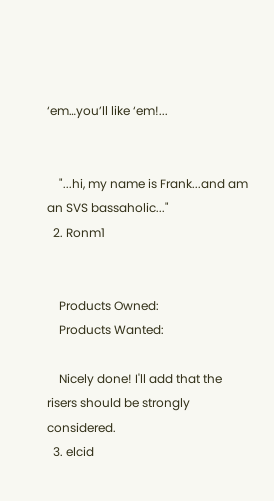‘em…you’ll like ‘em!...


    "...hi, my name is Frank...and am an SVS bassaholic..."
  2. Ronm1


    Products Owned:
    Products Wanted:

    Nicely done! I'll add that the risers should be strongly considered.
  3. elcid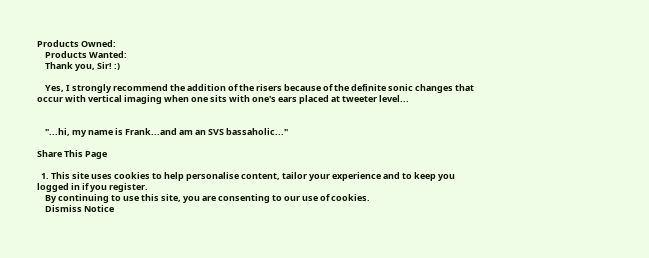Products Owned:
    Products Wanted:
    Thank you, Sir! :)

    Yes, I strongly recommend the addition of the risers because of the definite sonic changes that occur with vertical imaging when one sits with one's ears placed at tweeter level...


    "...hi, my name is Frank...and am an SVS bassaholic..."

Share This Page

  1. This site uses cookies to help personalise content, tailor your experience and to keep you logged in if you register.
    By continuing to use this site, you are consenting to our use of cookies.
    Dismiss Notice